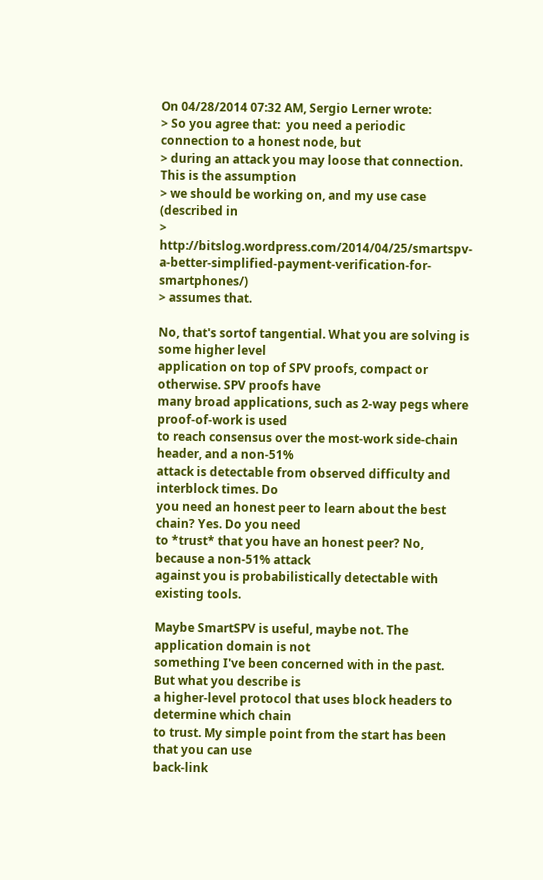On 04/28/2014 07:32 AM, Sergio Lerner wrote:
> So you agree that:  you need a periodic connection to a honest node, but
> during an attack you may loose that connection. This is the assumption
> we should be working on, and my use case (described in
> http://bitslog.wordpress.com/2014/04/25/smartspv-a-better-simplified-payment-verification-for-smartphones/)
> assumes that.

No, that's sortof tangential. What you are solving is some higher level
application on top of SPV proofs, compact or otherwise. SPV proofs have
many broad applications, such as 2-way pegs where proof-of-work is used
to reach consensus over the most-work side-chain header, and a non-51%
attack is detectable from observed difficulty and interblock times. Do
you need an honest peer to learn about the best chain? Yes. Do you need
to *trust* that you have an honest peer? No, because a non-51% attack
against you is probabilistically detectable with existing tools.

Maybe SmartSPV is useful, maybe not. The application domain is not
something I've been concerned with in the past. But what you describe is
a higher-level protocol that uses block headers to determine which chain
to trust. My simple point from the start has been that you can use
back-link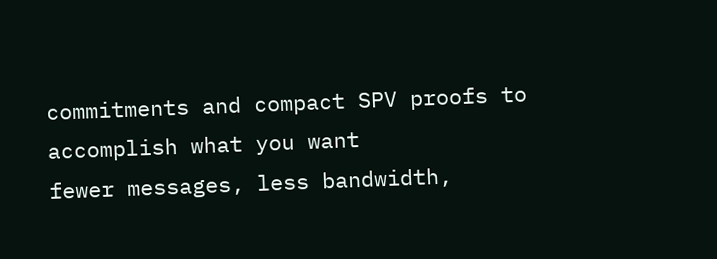commitments and compact SPV proofs to accomplish what you want
fewer messages, less bandwidth,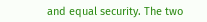and equal security. The two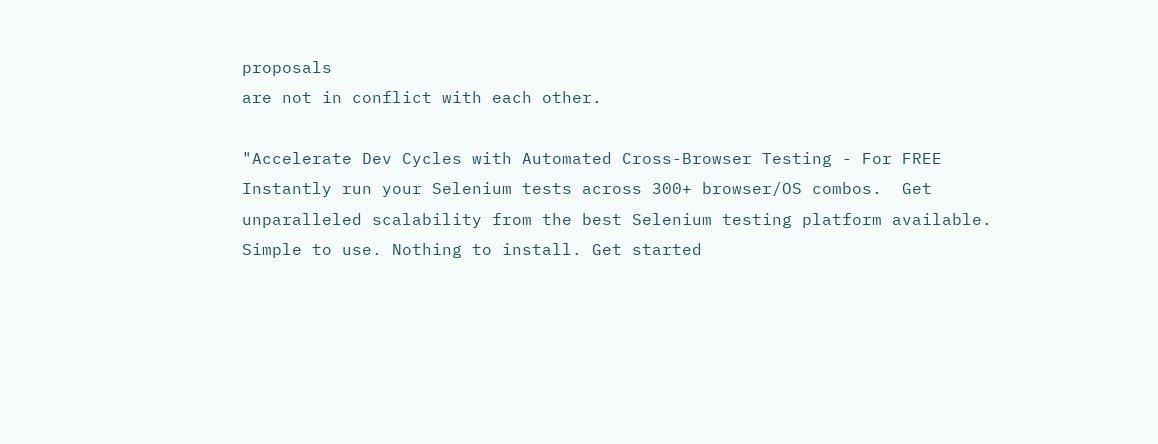proposals
are not in conflict with each other.

"Accelerate Dev Cycles with Automated Cross-Browser Testing - For FREE
Instantly run your Selenium tests across 300+ browser/OS combos.  Get
unparalleled scalability from the best Selenium testing platform available.
Simple to use. Nothing to install. Get started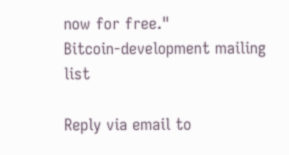now for free."
Bitcoin-development mailing list

Reply via email to